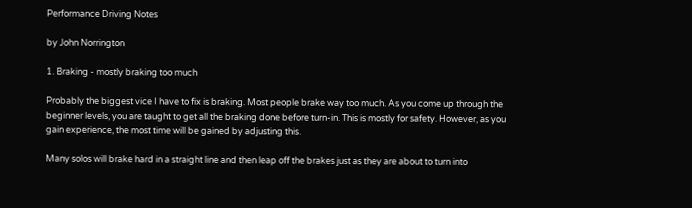Performance Driving Notes

by John Norrington

1. Braking - mostly braking too much

Probably the biggest vice I have to fix is braking. Most people brake way too much. As you come up through the beginner levels, you are taught to get all the braking done before turn-in. This is mostly for safety. However, as you gain experience, the most time will be gained by adjusting this.

Many solos will brake hard in a straight line and then leap off the brakes just as they are about to turn into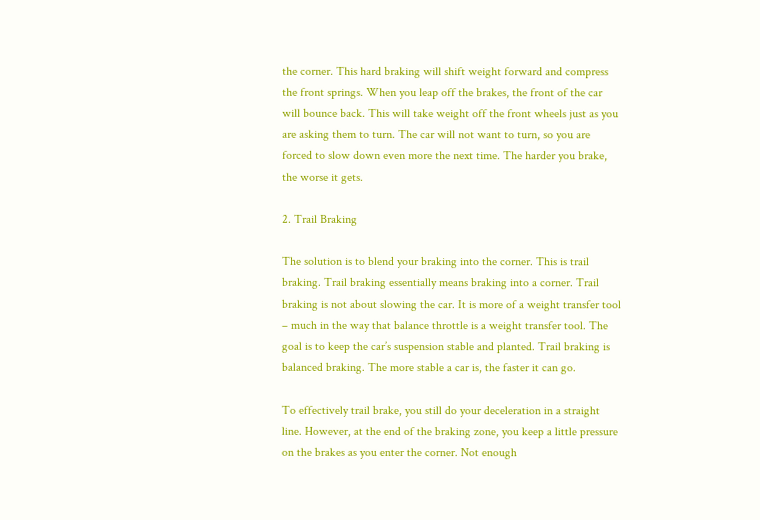the corner. This hard braking will shift weight forward and compress the front springs. When you leap off the brakes, the front of the car will bounce back. This will take weight off the front wheels just as you are asking them to turn. The car will not want to turn, so you are forced to slow down even more the next time. The harder you brake, the worse it gets.

2. Trail Braking

The solution is to blend your braking into the corner. This is trail braking. Trail braking essentially means braking into a corner. Trail braking is not about slowing the car. It is more of a weight transfer tool – much in the way that balance throttle is a weight transfer tool. The goal is to keep the car’s suspension stable and planted. Trail braking is balanced braking. The more stable a car is, the faster it can go.

To effectively trail brake, you still do your deceleration in a straight line. However, at the end of the braking zone, you keep a little pressure on the brakes as you enter the corner. Not enough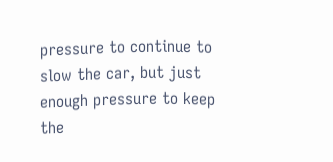pressure to continue to slow the car, but just enough pressure to keep the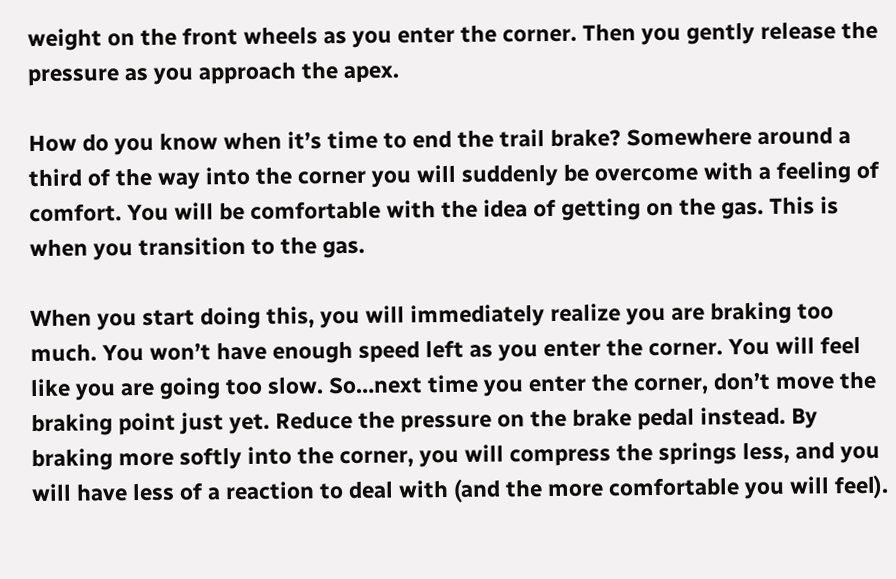weight on the front wheels as you enter the corner. Then you gently release the pressure as you approach the apex.

How do you know when it’s time to end the trail brake? Somewhere around a third of the way into the corner you will suddenly be overcome with a feeling of comfort. You will be comfortable with the idea of getting on the gas. This is when you transition to the gas.

When you start doing this, you will immediately realize you are braking too much. You won’t have enough speed left as you enter the corner. You will feel like you are going too slow. So…next time you enter the corner, don’t move the braking point just yet. Reduce the pressure on the brake pedal instead. By braking more softly into the corner, you will compress the springs less, and you will have less of a reaction to deal with (and the more comfortable you will feel).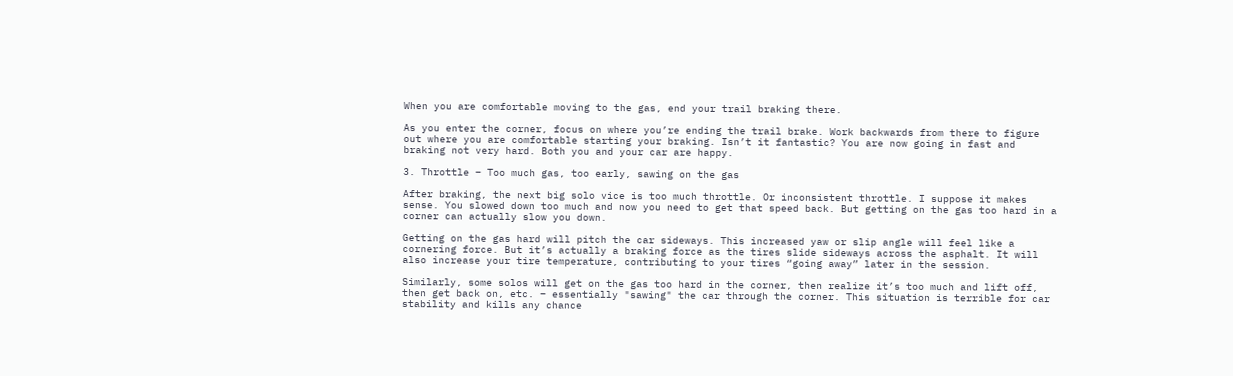When you are comfortable moving to the gas, end your trail braking there.

As you enter the corner, focus on where you’re ending the trail brake. Work backwards from there to figure out where you are comfortable starting your braking. Isn’t it fantastic? You are now going in fast and braking not very hard. Both you and your car are happy.

3. Throttle – Too much gas, too early, sawing on the gas

After braking, the next big solo vice is too much throttle. Or inconsistent throttle. I suppose it makes sense. You slowed down too much and now you need to get that speed back. But getting on the gas too hard in a corner can actually slow you down.

Getting on the gas hard will pitch the car sideways. This increased yaw or slip angle will feel like a cornering force. But it’s actually a braking force as the tires slide sideways across the asphalt. It will also increase your tire temperature, contributing to your tires “going away” later in the session.

Similarly, some solos will get on the gas too hard in the corner, then realize it’s too much and lift off, then get back on, etc. – essentially "sawing" the car through the corner. This situation is terrible for car stability and kills any chance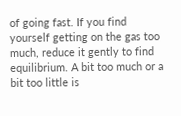of going fast. If you find yourself getting on the gas too much, reduce it gently to find equilibrium. A bit too much or a bit too little is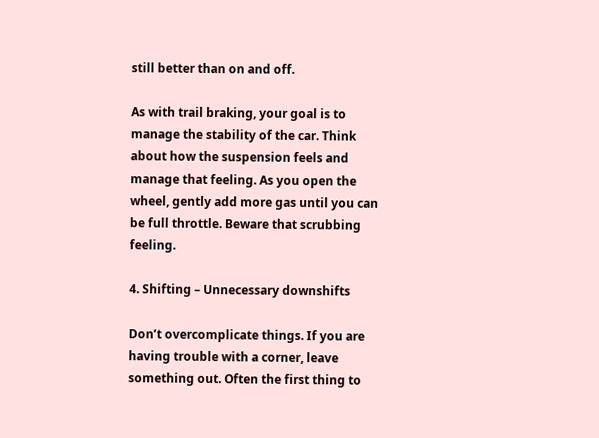still better than on and off.

As with trail braking, your goal is to manage the stability of the car. Think about how the suspension feels and manage that feeling. As you open the wheel, gently add more gas until you can be full throttle. Beware that scrubbing feeling.

4. Shifting – Unnecessary downshifts

Don’t overcomplicate things. If you are having trouble with a corner, leave something out. Often the first thing to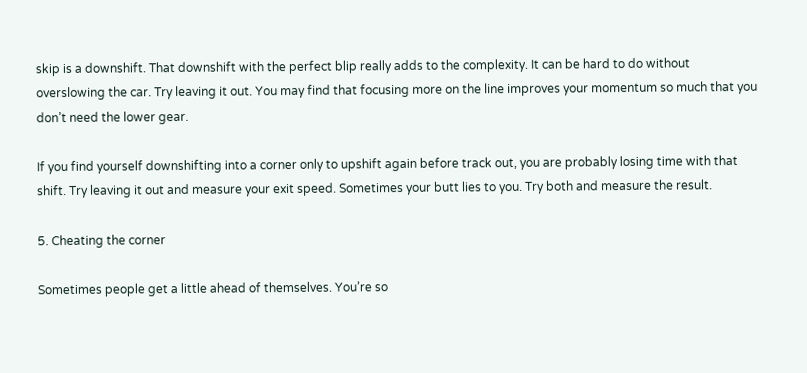skip is a downshift. That downshift with the perfect blip really adds to the complexity. It can be hard to do without overslowing the car. Try leaving it out. You may find that focusing more on the line improves your momentum so much that you don’t need the lower gear.

If you find yourself downshifting into a corner only to upshift again before track out, you are probably losing time with that shift. Try leaving it out and measure your exit speed. Sometimes your butt lies to you. Try both and measure the result.

5. Cheating the corner

Sometimes people get a little ahead of themselves. You’re so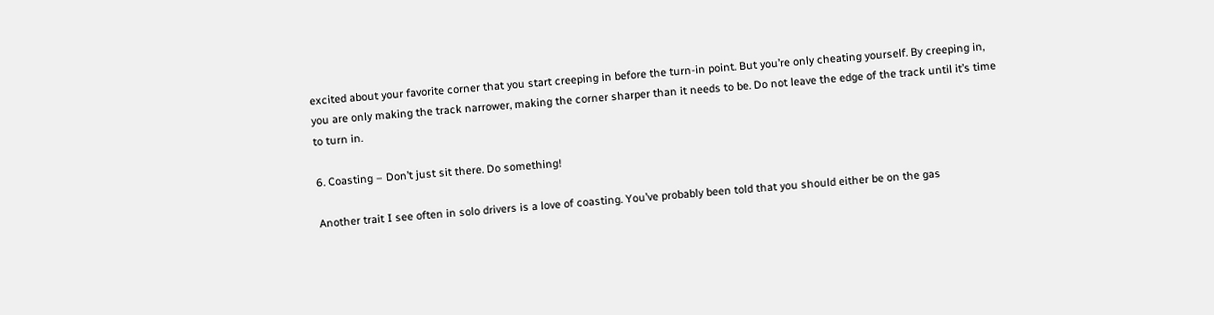excited about your favorite corner that you start creeping in before the turn-in point. But you’re only cheating yourself. By creeping in, you are only making the track narrower, making the corner sharper than it needs to be. Do not leave the edge of the track until it’s time to turn in.

6. Coasting – Don’t just sit there. Do something!

Another trait I see often in solo drivers is a love of coasting. You’ve probably been told that you should either be on the gas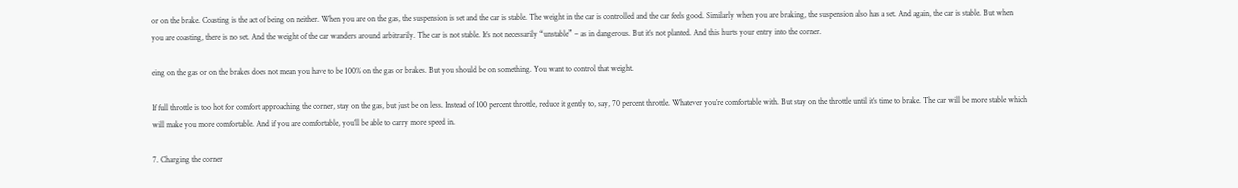or on the brake. Coasting is the act of being on neither. When you are on the gas, the suspension is set and the car is stable. The weight in the car is controlled and the car feels good. Similarly when you are braking, the suspension also has a set. And again, the car is stable. But when you are coasting, there is no set. And the weight of the car wanders around arbitrarily. The car is not stable. It’s not necessarily “unstable” – as in dangerous. But it’s not planted. And this hurts your entry into the corner.

eing on the gas or on the brakes does not mean you have to be 100% on the gas or brakes. But you should be on something. You want to control that weight.

If full throttle is too hot for comfort approaching the corner, stay on the gas, but just be on less. Instead of 100 percent throttle, reduce it gently to, say, 70 percent throttle. Whatever you’re comfortable with. But stay on the throttle until it’s time to brake. The car will be more stable which will make you more comfortable. And if you are comfortable, you’ll be able to carry more speed in.

7. Charging the corner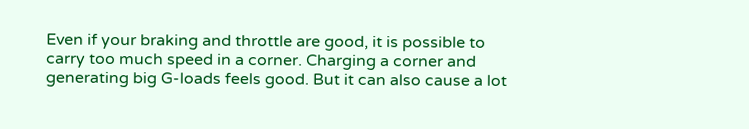Even if your braking and throttle are good, it is possible to carry too much speed in a corner. Charging a corner and generating big G-loads feels good. But it can also cause a lot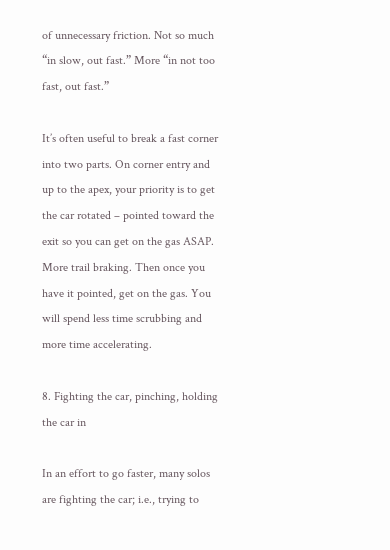of unnecessary friction. Not so much “in slow, out fast.” More “in not too fast, out fast.”

It’s often useful to break a fast corner into two parts. On corner entry and up to the apex, your priority is to get the car rotated – pointed toward the exit so you can get on the gas ASAP. More trail braking. Then once you have it pointed, get on the gas. You will spend less time scrubbing and more time accelerating.

8. Fighting the car, pinching, holding the car in

In an effort to go faster, many solos are fighting the car; i.e., trying to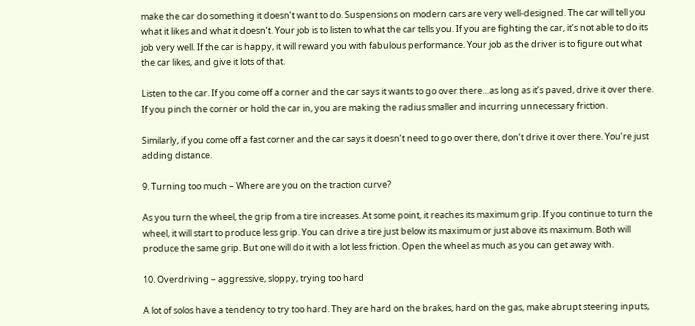make the car do something it doesn’t want to do. Suspensions on modern cars are very well-designed. The car will tell you what it likes and what it doesn’t. Your job is to listen to what the car tells you. If you are fighting the car, it’s not able to do its job very well. If the car is happy, it will reward you with fabulous performance. Your job as the driver is to figure out what the car likes, and give it lots of that.

Listen to the car. If you come off a corner and the car says it wants to go over there…as long as it’s paved, drive it over there. If you pinch the corner or hold the car in, you are making the radius smaller and incurring unnecessary friction.

Similarly, if you come off a fast corner and the car says it doesn’t need to go over there, don’t drive it over there. You’re just adding distance.

9. Turning too much – Where are you on the traction curve?

As you turn the wheel, the grip from a tire increases. At some point, it reaches its maximum grip. If you continue to turn the wheel, it will start to produce less grip. You can drive a tire just below its maximum or just above its maximum. Both will produce the same grip. But one will do it with a lot less friction. Open the wheel as much as you can get away with.

10. Overdriving – aggressive, sloppy, trying too hard

A lot of solos have a tendency to try too hard. They are hard on the brakes, hard on the gas, make abrupt steering inputs,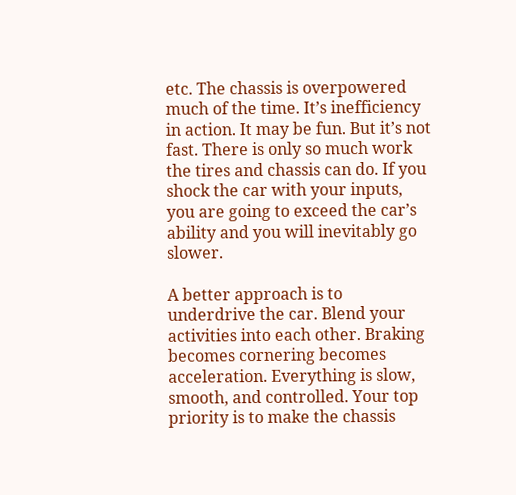etc. The chassis is overpowered much of the time. It’s inefficiency in action. It may be fun. But it’s not fast. There is only so much work the tires and chassis can do. If you shock the car with your inputs, you are going to exceed the car’s ability and you will inevitably go slower.

A better approach is to underdrive the car. Blend your activities into each other. Braking becomes cornering becomes acceleration. Everything is slow, smooth, and controlled. Your top priority is to make the chassis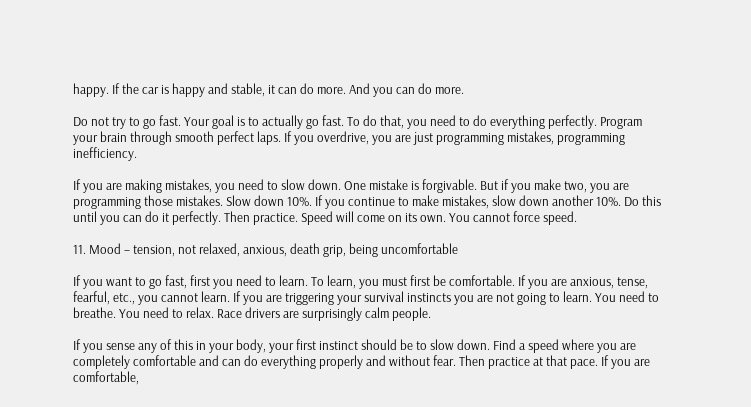happy. If the car is happy and stable, it can do more. And you can do more.

Do not try to go fast. Your goal is to actually go fast. To do that, you need to do everything perfectly. Program your brain through smooth perfect laps. If you overdrive, you are just programming mistakes, programming inefficiency.

If you are making mistakes, you need to slow down. One mistake is forgivable. But if you make two, you are programming those mistakes. Slow down 10%. If you continue to make mistakes, slow down another 10%. Do this until you can do it perfectly. Then practice. Speed will come on its own. You cannot force speed.

11. Mood – tension, not relaxed, anxious, death grip, being uncomfortable

If you want to go fast, first you need to learn. To learn, you must first be comfortable. If you are anxious, tense, fearful, etc., you cannot learn. If you are triggering your survival instincts you are not going to learn. You need to breathe. You need to relax. Race drivers are surprisingly calm people.

If you sense any of this in your body, your first instinct should be to slow down. Find a speed where you are completely comfortable and can do everything properly and without fear. Then practice at that pace. If you are comfortable,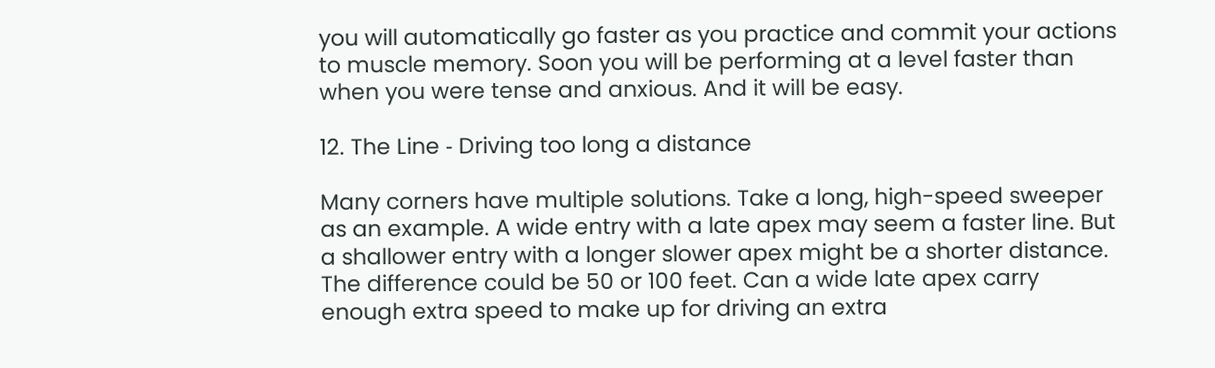you will automatically go faster as you practice and commit your actions to muscle memory. Soon you will be performing at a level faster than when you were tense and anxious. And it will be easy.

12. The Line ‐ Driving too long a distance

Many corners have multiple solutions. Take a long, high-speed sweeper as an example. A wide entry with a late apex may seem a faster line. But a shallower entry with a longer slower apex might be a shorter distance. The difference could be 50 or 100 feet. Can a wide late apex carry enough extra speed to make up for driving an extra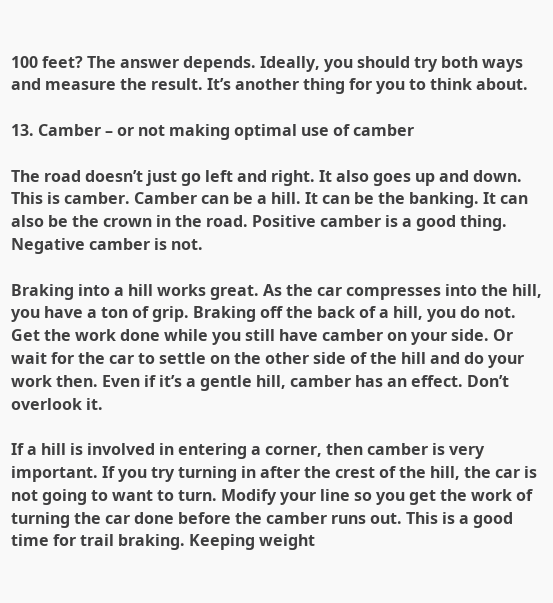100 feet? The answer depends. Ideally, you should try both ways and measure the result. It’s another thing for you to think about.

13. Camber – or not making optimal use of camber

The road doesn’t just go left and right. It also goes up and down. This is camber. Camber can be a hill. It can be the banking. It can also be the crown in the road. Positive camber is a good thing. Negative camber is not.

Braking into a hill works great. As the car compresses into the hill, you have a ton of grip. Braking off the back of a hill, you do not. Get the work done while you still have camber on your side. Or wait for the car to settle on the other side of the hill and do your work then. Even if it’s a gentle hill, camber has an effect. Don’t overlook it.

If a hill is involved in entering a corner, then camber is very important. If you try turning in after the crest of the hill, the car is not going to want to turn. Modify your line so you get the work of turning the car done before the camber runs out. This is a good time for trail braking. Keeping weight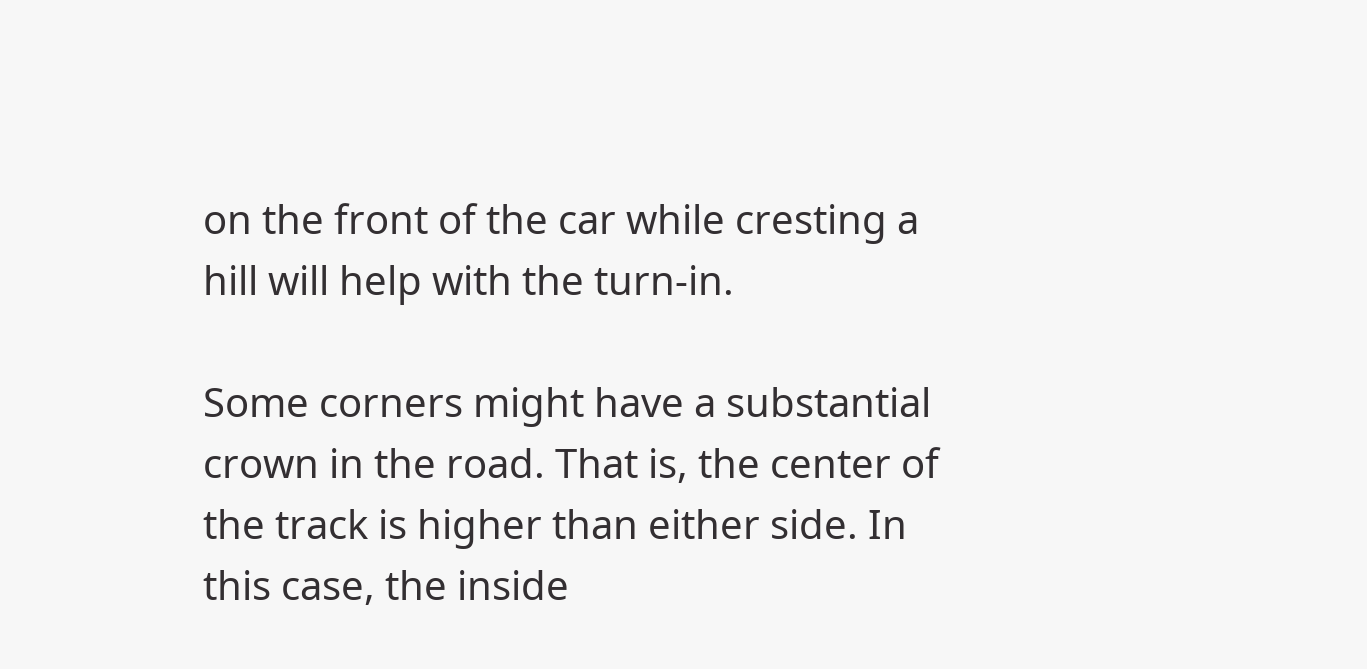on the front of the car while cresting a hill will help with the turn-in.

Some corners might have a substantial crown in the road. That is, the center of the track is higher than either side. In this case, the inside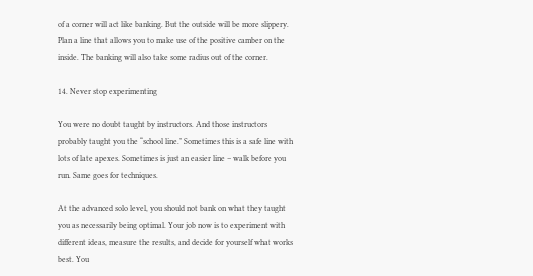of a corner will act like banking. But the outside will be more slippery. Plan a line that allows you to make use of the positive camber on the inside. The banking will also take some radius out of the corner.

14. Never stop experimenting

You were no doubt taught by instructors. And those instructors probably taught you the “school line.” Sometimes this is a safe line with lots of late apexes. Sometimes is just an easier line – walk before you run. Same goes for techniques.

At the advanced solo level, you should not bank on what they taught you as necessarily being optimal. Your job now is to experiment with different ideas, measure the results, and decide for yourself what works best. You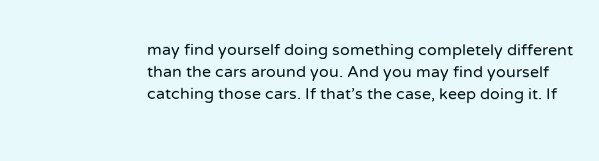may find yourself doing something completely different than the cars around you. And you may find yourself catching those cars. If that’s the case, keep doing it. If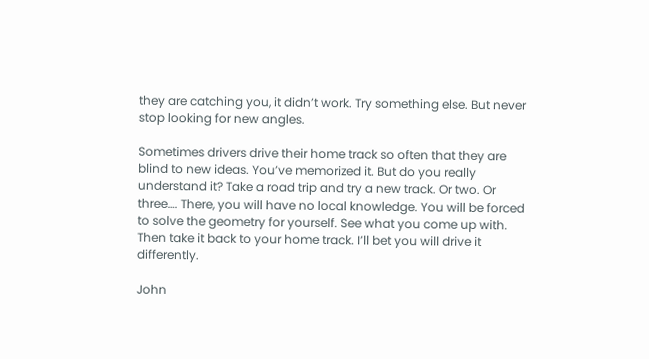they are catching you, it didn’t work. Try something else. But never stop looking for new angles.

Sometimes drivers drive their home track so often that they are blind to new ideas. You’ve memorized it. But do you really understand it? Take a road trip and try a new track. Or two. Or three…. There, you will have no local knowledge. You will be forced to solve the geometry for yourself. See what you come up with. Then take it back to your home track. I’ll bet you will drive it differently.

John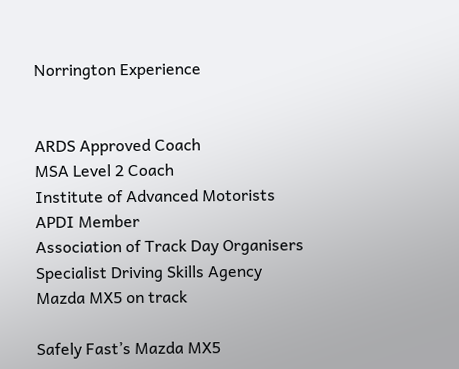Norrington Experience


ARDS Approved Coach
MSA Level 2 Coach
Institute of Advanced Motorists
APDI Member
Association of Track Day Organisers
Specialist Driving Skills Agency
Mazda MX5 on track

Safely Fast’s Mazda MX5